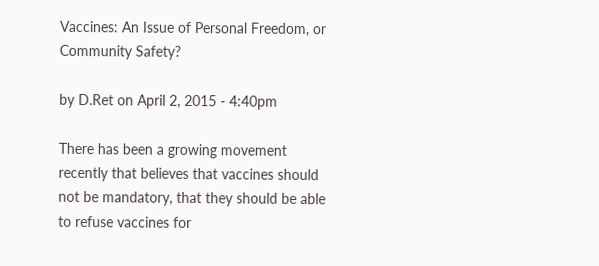Vaccines: An Issue of Personal Freedom, or Community Safety?

by D.Ret on April 2, 2015 - 4:40pm

There has been a growing movement recently that believes that vaccines should not be mandatory, that they should be able to refuse vaccines for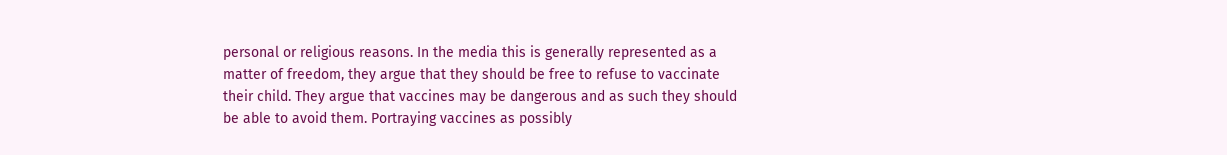personal or religious reasons. In the media this is generally represented as a matter of freedom, they argue that they should be free to refuse to vaccinate their child. They argue that vaccines may be dangerous and as such they should be able to avoid them. Portraying vaccines as possibly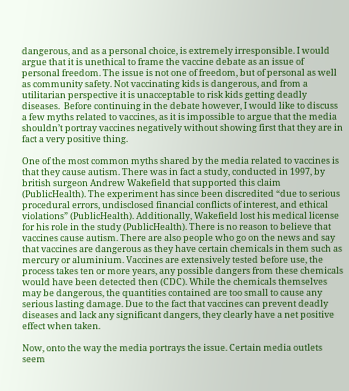dangerous, and as a personal choice, is extremely irresponsible. I would argue that it is unethical to frame the vaccine debate as an issue of personal freedom. The issue is not one of freedom, but of personal as well as community safety. Not vaccinating kids is dangerous, and from a utilitarian perspective it is unacceptable to risk kids getting deadly diseases.  Before continuing in the debate however, I would like to discuss a few myths related to vaccines, as it is impossible to argue that the media shouldn’t portray vaccines negatively without showing first that they are in fact a very positive thing.

One of the most common myths shared by the media related to vaccines is that they cause autism. There was in fact a study, conducted in 1997, by british surgeon Andrew Wakefield that supported this claim (PublicHealth). The experiment has since been discredited “due to serious procedural errors, undisclosed financial conflicts of interest, and ethical violations” (PublicHealth). Additionally, Wakefield lost his medical license for his role in the study (PublicHealth). There is no reason to believe that vaccines cause autism. There are also people who go on the news and say that vaccines are dangerous as they have certain chemicals in them such as mercury or aluminium. Vaccines are extensively tested before use, the process takes ten or more years, any possible dangers from these chemicals would have been detected then (CDC). While the chemicals themselves may be dangerous, the quantities contained are too small to cause any serious lasting damage. Due to the fact that vaccines can prevent deadly diseases and lack any significant dangers, they clearly have a net positive effect when taken.

Now, onto the way the media portrays the issue. Certain media outlets seem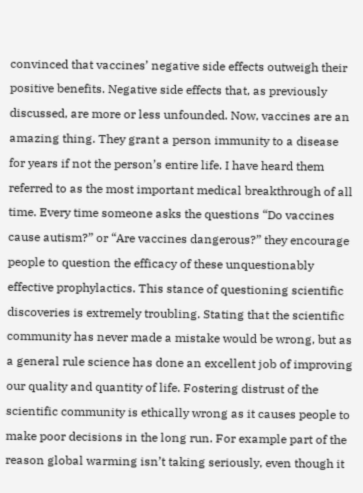convinced that vaccines’ negative side effects outweigh their positive benefits. Negative side effects that, as previously discussed, are more or less unfounded. Now, vaccines are an amazing thing. They grant a person immunity to a disease for years if not the person’s entire life. I have heard them referred to as the most important medical breakthrough of all time. Every time someone asks the questions “Do vaccines cause autism?” or “Are vaccines dangerous?” they encourage people to question the efficacy of these unquestionably effective prophylactics. This stance of questioning scientific discoveries is extremely troubling. Stating that the scientific community has never made a mistake would be wrong, but as a general rule science has done an excellent job of improving our quality and quantity of life. Fostering distrust of the scientific community is ethically wrong as it causes people to make poor decisions in the long run. For example part of the reason global warming isn’t taking seriously, even though it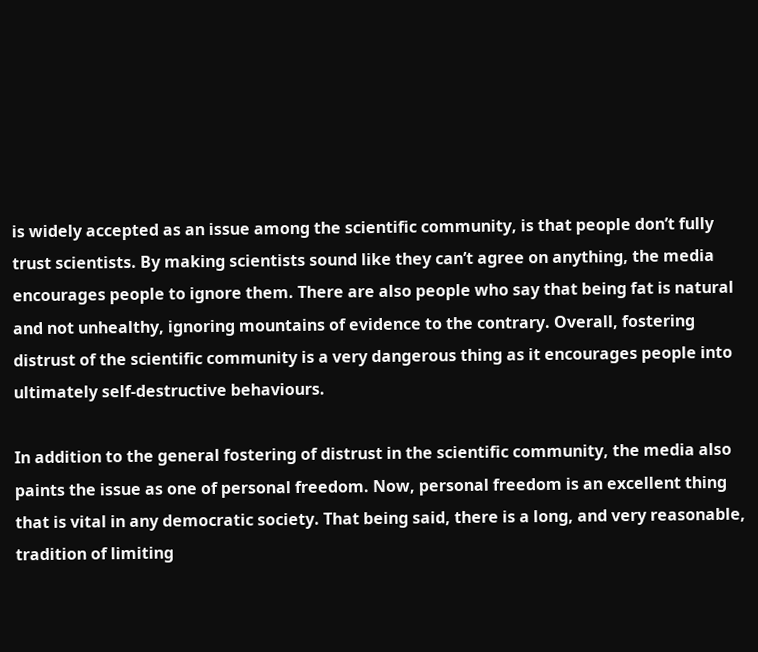is widely accepted as an issue among the scientific community, is that people don’t fully trust scientists. By making scientists sound like they can’t agree on anything, the media encourages people to ignore them. There are also people who say that being fat is natural and not unhealthy, ignoring mountains of evidence to the contrary. Overall, fostering distrust of the scientific community is a very dangerous thing as it encourages people into ultimately self-destructive behaviours.

In addition to the general fostering of distrust in the scientific community, the media also paints the issue as one of personal freedom. Now, personal freedom is an excellent thing that is vital in any democratic society. That being said, there is a long, and very reasonable, tradition of limiting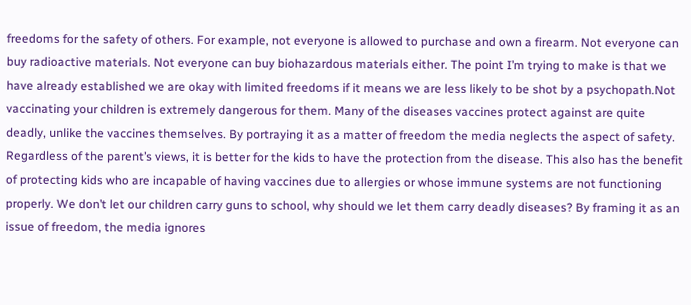freedoms for the safety of others. For example, not everyone is allowed to purchase and own a firearm. Not everyone can buy radioactive materials. Not everyone can buy biohazardous materials either. The point I’m trying to make is that we have already established we are okay with limited freedoms if it means we are less likely to be shot by a psychopath.Not vaccinating your children is extremely dangerous for them. Many of the diseases vaccines protect against are quite deadly, unlike the vaccines themselves. By portraying it as a matter of freedom the media neglects the aspect of safety. Regardless of the parent’s views, it is better for the kids to have the protection from the disease. This also has the benefit of protecting kids who are incapable of having vaccines due to allergies or whose immune systems are not functioning properly. We don’t let our children carry guns to school, why should we let them carry deadly diseases? By framing it as an issue of freedom, the media ignores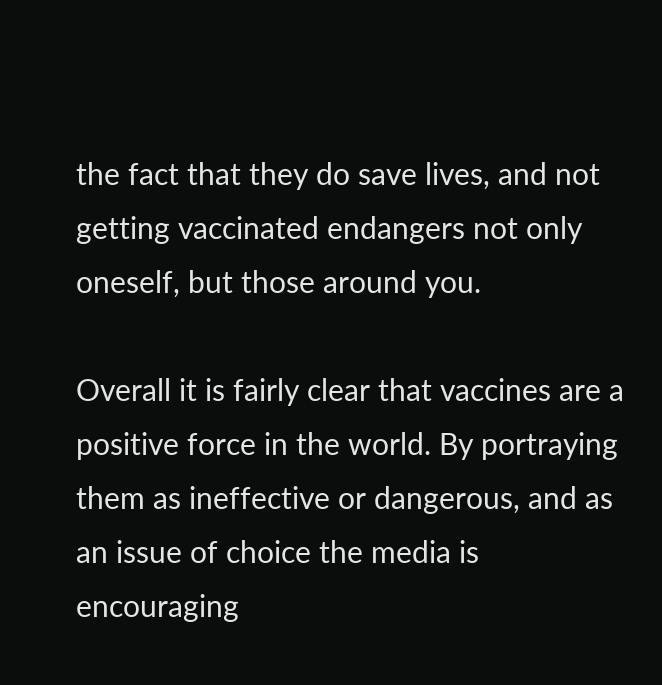the fact that they do save lives, and not getting vaccinated endangers not only oneself, but those around you.

Overall it is fairly clear that vaccines are a positive force in the world. By portraying them as ineffective or dangerous, and as an issue of choice the media is encouraging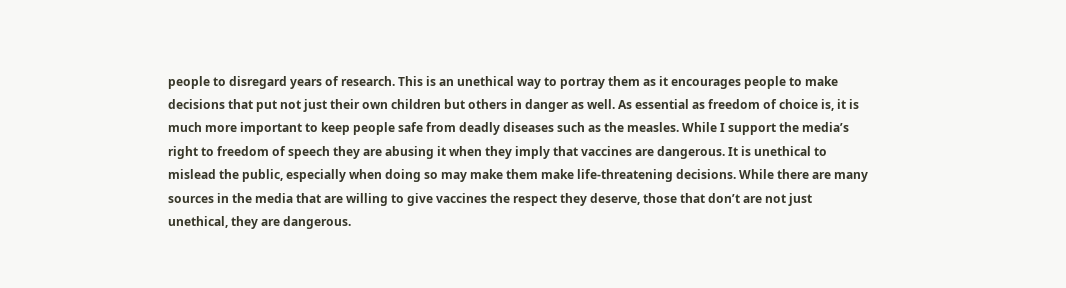people to disregard years of research. This is an unethical way to portray them as it encourages people to make decisions that put not just their own children but others in danger as well. As essential as freedom of choice is, it is much more important to keep people safe from deadly diseases such as the measles. While I support the media’s right to freedom of speech they are abusing it when they imply that vaccines are dangerous. It is unethical to mislead the public, especially when doing so may make them make life-threatening decisions. While there are many sources in the media that are willing to give vaccines the respect they deserve, those that don’t are not just unethical, they are dangerous.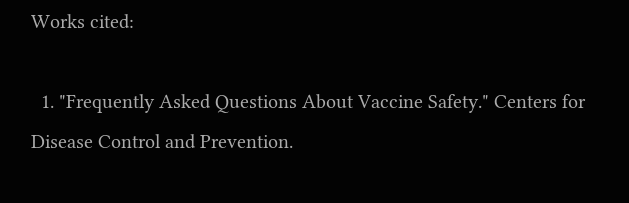Works cited:

  1. "Frequently Asked Questions About Vaccine Safety." Centers for Disease Control and Prevention.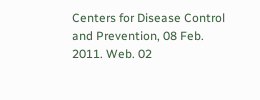Centers for Disease Control and Prevention, 08 Feb. 2011. Web. 02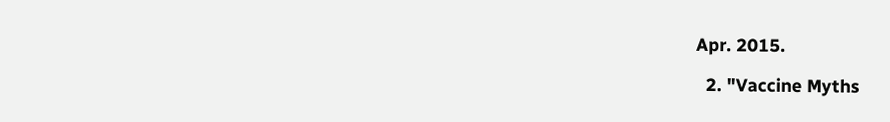Apr. 2015.

  2. "Vaccine Myths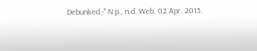Debunked -" N.p., n.d. Web. 02 Apr. 2015.